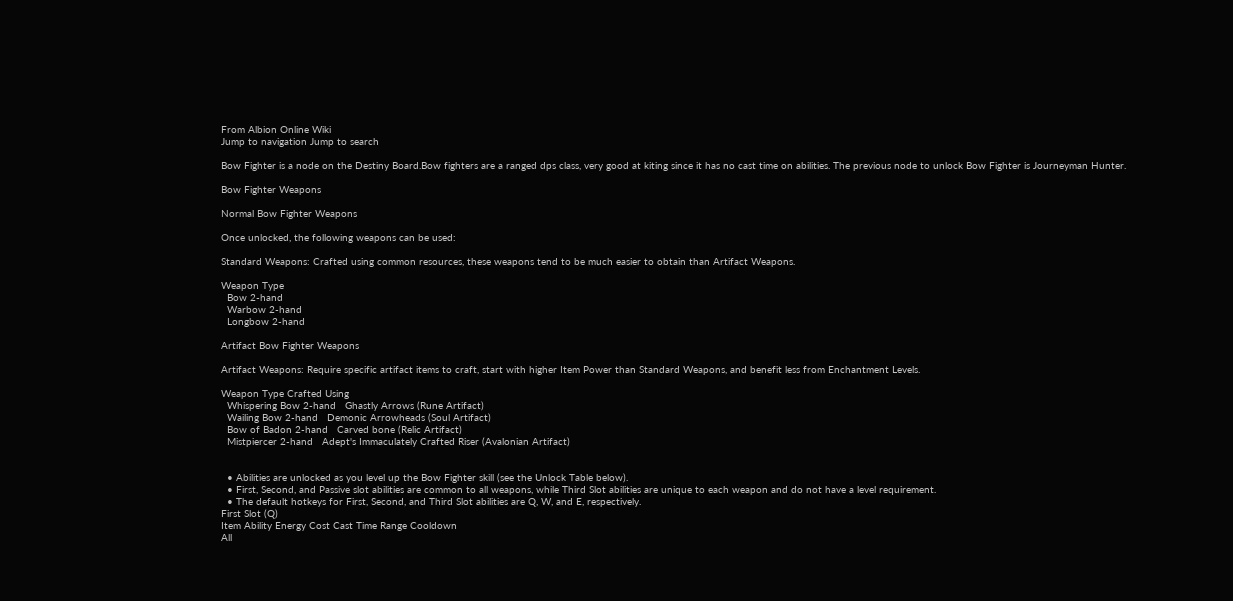From Albion Online Wiki
Jump to navigation Jump to search

Bow Fighter is a node on the Destiny Board.Bow fighters are a ranged dps class, very good at kiting since it has no cast time on abilities. The previous node to unlock Bow Fighter is Journeyman Hunter.

Bow Fighter Weapons

Normal Bow Fighter Weapons

Once unlocked, the following weapons can be used:

Standard Weapons: Crafted using common resources, these weapons tend to be much easier to obtain than Artifact Weapons.

Weapon Type
  Bow 2-hand
  Warbow 2-hand
  Longbow 2-hand

Artifact Bow Fighter Weapons

Artifact Weapons: Require specific artifact items to craft, start with higher Item Power than Standard Weapons, and benefit less from Enchantment Levels.

Weapon Type Crafted Using
  Whispering Bow 2-hand   Ghastly Arrows (Rune Artifact)
  Wailing Bow 2-hand   Demonic Arrowheads (Soul Artifact)
  Bow of Badon 2-hand   Carved bone (Relic Artifact)
  Mistpiercer 2-hand   Adept's Immaculately Crafted Riser (Avalonian Artifact)


  • Abilities are unlocked as you level up the Bow Fighter skill (see the Unlock Table below).
  • First, Second, and Passive slot abilities are common to all weapons, while Third Slot abilities are unique to each weapon and do not have a level requirement.
  • The default hotkeys for First, Second, and Third Slot abilities are Q, W, and E, respectively.
First Slot (Q)
Item Ability Energy Cost Cast Time Range Cooldown
All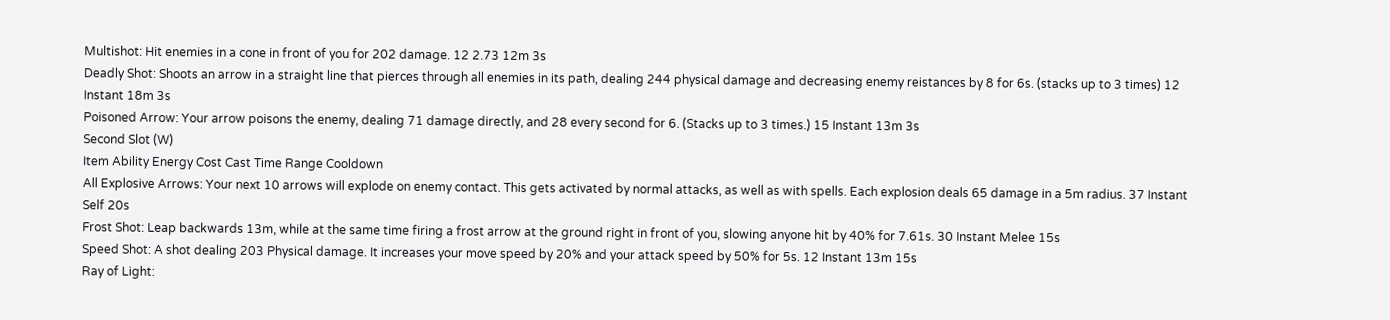Multishot: Hit enemies in a cone in front of you for 202 damage. 12 2.73 12m 3s
Deadly Shot: Shoots an arrow in a straight line that pierces through all enemies in its path, dealing 244 physical damage and decreasing enemy reistances by 8 for 6s. (stacks up to 3 times) 12 Instant 18m 3s
Poisoned Arrow: Your arrow poisons the enemy, dealing 71 damage directly, and 28 every second for 6. (Stacks up to 3 times.) 15 Instant 13m 3s
Second Slot (W)
Item Ability Energy Cost Cast Time Range Cooldown
All Explosive Arrows: Your next 10 arrows will explode on enemy contact. This gets activated by normal attacks, as well as with spells. Each explosion deals 65 damage in a 5m radius. 37 Instant Self 20s
Frost Shot: Leap backwards 13m, while at the same time firing a frost arrow at the ground right in front of you, slowing anyone hit by 40% for 7.61s. 30 Instant Melee 15s
Speed Shot: A shot dealing 203 Physical damage. It increases your move speed by 20% and your attack speed by 50% for 5s. 12 Instant 13m 15s
Ray of Light: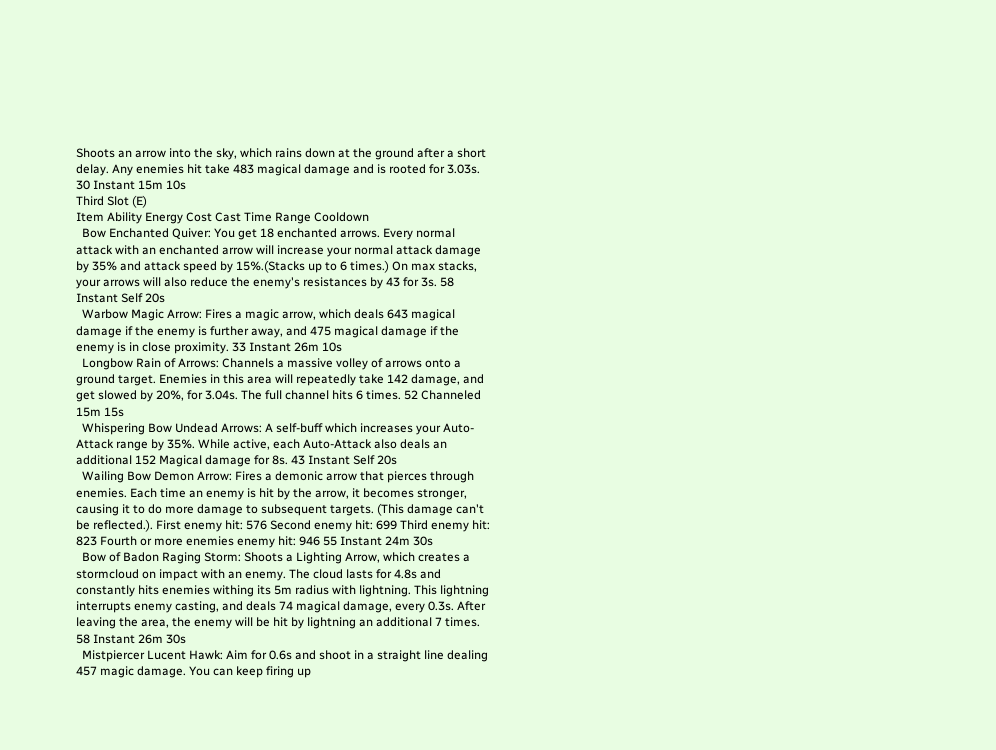Shoots an arrow into the sky, which rains down at the ground after a short delay. Any enemies hit take 483 magical damage and is rooted for 3.03s. 30 Instant 15m 10s
Third Slot (E)
Item Ability Energy Cost Cast Time Range Cooldown
  Bow Enchanted Quiver: You get 18 enchanted arrows. Every normal attack with an enchanted arrow will increase your normal attack damage by 35% and attack speed by 15%.(Stacks up to 6 times.) On max stacks, your arrows will also reduce the enemy's resistances by 43 for 3s. 58 Instant Self 20s
  Warbow Magic Arrow: Fires a magic arrow, which deals 643 magical damage if the enemy is further away, and 475 magical damage if the enemy is in close proximity. 33 Instant 26m 10s
  Longbow Rain of Arrows: Channels a massive volley of arrows onto a ground target. Enemies in this area will repeatedly take 142 damage, and get slowed by 20%, for 3.04s. The full channel hits 6 times. 52 Channeled 15m 15s
  Whispering Bow Undead Arrows: A self-buff which increases your Auto-Attack range by 35%. While active, each Auto-Attack also deals an additional 152 Magical damage for 8s. 43 Instant Self 20s
  Wailing Bow Demon Arrow: Fires a demonic arrow that pierces through enemies. Each time an enemy is hit by the arrow, it becomes stronger, causing it to do more damage to subsequent targets. (This damage can't be reflected.). First enemy hit: 576 Second enemy hit: 699 Third enemy hit: 823 Fourth or more enemies enemy hit: 946 55 Instant 24m 30s
  Bow of Badon Raging Storm: Shoots a Lighting Arrow, which creates a stormcloud on impact with an enemy. The cloud lasts for 4.8s and constantly hits enemies withing its 5m radius with lightning. This lightning interrupts enemy casting, and deals 74 magical damage, every 0.3s. After leaving the area, the enemy will be hit by lightning an additional 7 times. 58 Instant 26m 30s
  Mistpiercer Lucent Hawk: Aim for 0.6s and shoot in a straight line dealing 457 magic damage. You can keep firing up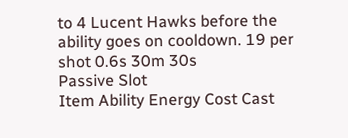to 4 Lucent Hawks before the ability goes on cooldown. 19 per shot 0.6s 30m 30s
Passive Slot
Item Ability Energy Cost Cast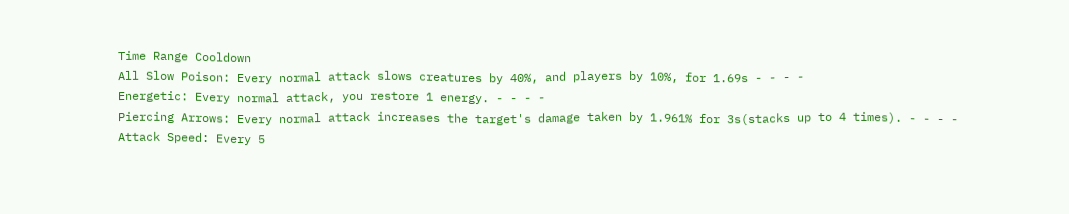Time Range Cooldown
All Slow Poison: Every normal attack slows creatures by 40%, and players by 10%, for 1.69s - - - -
Energetic: Every normal attack, you restore 1 energy. - - - -
Piercing Arrows: Every normal attack increases the target's damage taken by 1.961% for 3s(stacks up to 4 times). - - - -
Attack Speed: Every 5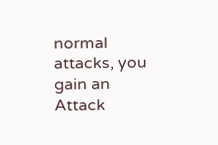normal attacks, you gain an Attack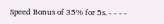Speed Bonus of 35% for 5s. - - - -